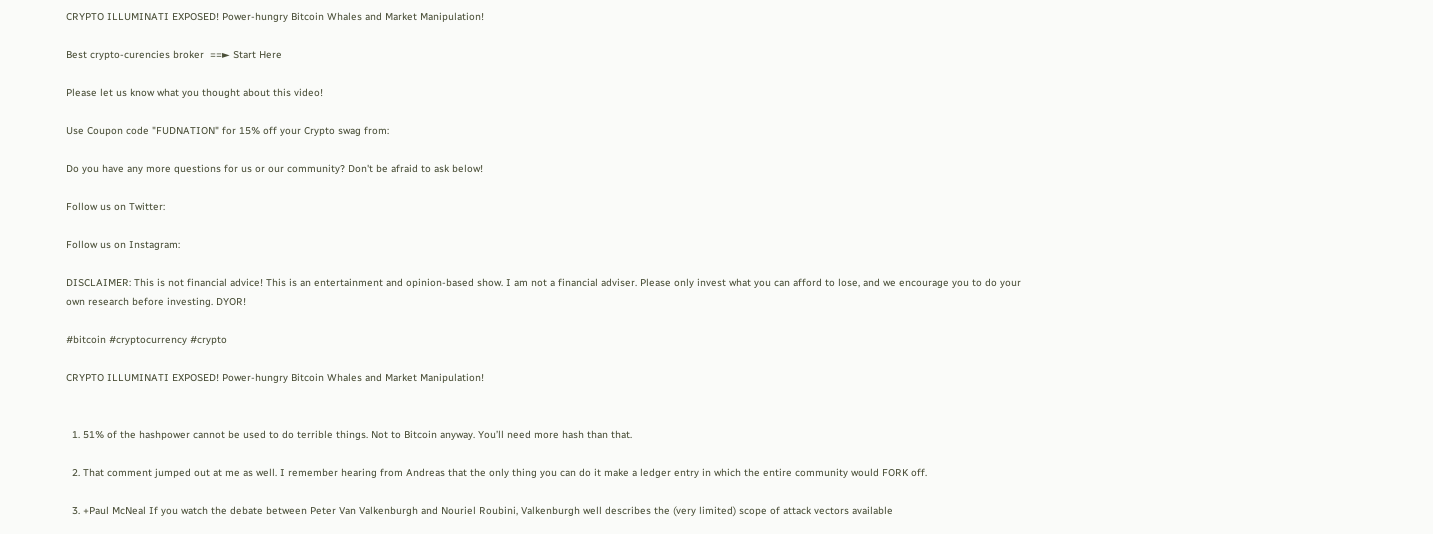CRYPTO ILLUMINATI EXPOSED! Power-hungry Bitcoin Whales and Market Manipulation!

Best crypto-curencies broker  ==► Start Here

Please let us know what you thought about this video!

Use Coupon code "FUDNATION" for 15% off your Crypto swag from:

Do you have any more questions for us or our community? Don't be afraid to ask below!

Follow us on Twitter:

Follow us on Instagram:

DISCLAIMER: This is not financial advice! This is an entertainment and opinion-based show. I am not a financial adviser. Please only invest what you can afford to lose, and we encourage you to do your own research before investing. DYOR!

#bitcoin #cryptocurrency #crypto

CRYPTO ILLUMINATI EXPOSED! Power-hungry Bitcoin Whales and Market Manipulation!


  1. 51% of the hashpower cannot be used to do terrible things. Not to Bitcoin anyway. You’ll need more hash than that.

  2. That comment jumped out at me as well. I remember hearing from Andreas that the only thing you can do it make a ledger entry in which the entire community would FORK off.

  3. +Paul McNeal If you watch the debate between Peter Van Valkenburgh and Nouriel Roubini, Valkenburgh well describes the (very limited) scope of attack vectors available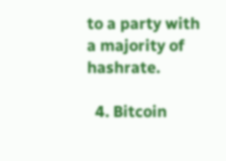to a party with a majority of hashrate.

  4. Bitcoin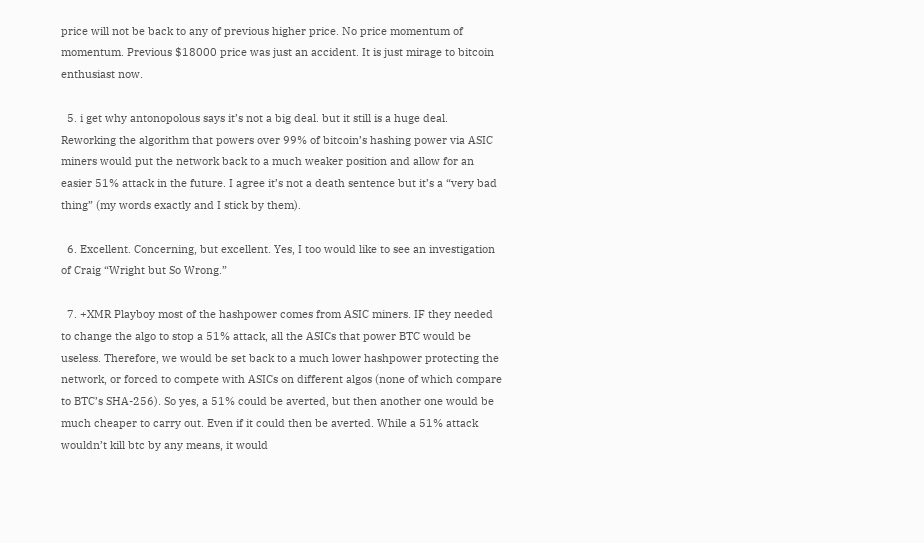price will not be back to any of previous higher price. No price momentum of momentum. Previous $18000 price was just an accident. It is just mirage to bitcoin enthusiast now.

  5. i get why antonopolous says it’s not a big deal. but it still is a huge deal. Reworking the algorithm that powers over 99% of bitcoin’s hashing power via ASIC miners would put the network back to a much weaker position and allow for an easier 51% attack in the future. I agree it’s not a death sentence but it’s a “very bad thing” (my words exactly and I stick by them).

  6. Excellent. Concerning, but excellent. Yes, I too would like to see an investigation of Craig “Wright but So Wrong.”

  7. +XMR Playboy most of the hashpower comes from ASIC miners. IF they needed to change the algo to stop a 51% attack, all the ASICs that power BTC would be useless. Therefore, we would be set back to a much lower hashpower protecting the network, or forced to compete with ASICs on different algos (none of which compare to BTC’s SHA-256). So yes, a 51% could be averted, but then another one would be much cheaper to carry out. Even if it could then be averted. While a 51% attack wouldn’t kill btc by any means, it would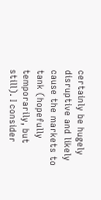certainly be hugely disruptive and likely cause the markets to tank (hopefully temporarily, but still). I consider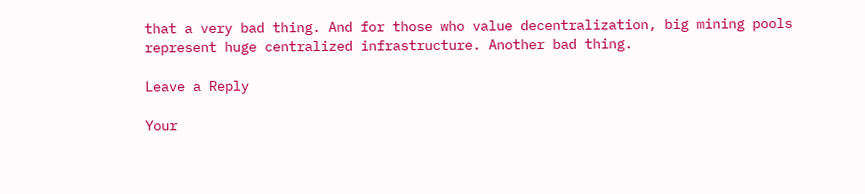that a very bad thing. And for those who value decentralization, big mining pools represent huge centralized infrastructure. Another bad thing.

Leave a Reply

Your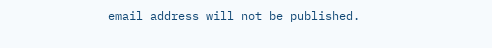email address will not be published.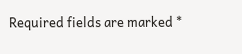Required fields are marked *